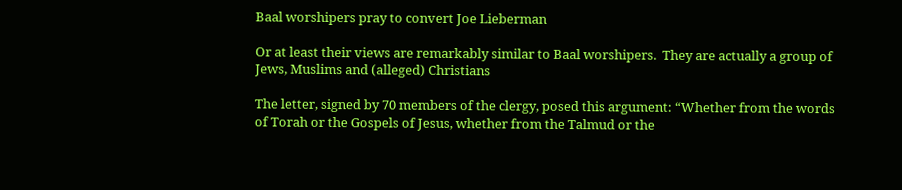Baal worshipers pray to convert Joe Lieberman

Or at least their views are remarkably similar to Baal worshipers.  They are actually a group of Jews, Muslims and (alleged) Christians

The letter, signed by 70 members of the clergy, posed this argument: “Whether from the words of Torah or the Gospels of Jesus, whether from the Talmud or the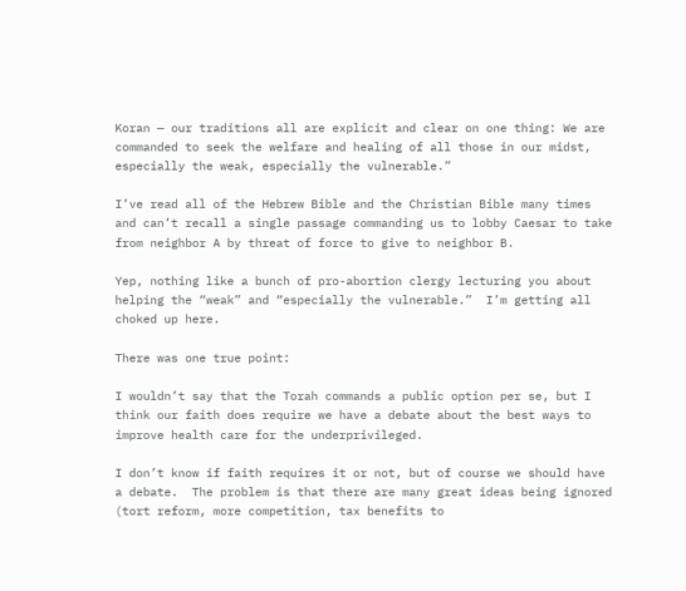Koran — our traditions all are explicit and clear on one thing: We are commanded to seek the welfare and healing of all those in our midst, especially the weak, especially the vulnerable.”

I’ve read all of the Hebrew Bible and the Christian Bible many times and can’t recall a single passage commanding us to lobby Caesar to take from neighbor A by threat of force to give to neighbor B.

Yep, nothing like a bunch of pro-abortion clergy lecturing you about helping the “weak” and “especially the vulnerable.”  I’m getting all choked up here.

There was one true point:

I wouldn’t say that the Torah commands a public option per se, but I think our faith does require we have a debate about the best ways to improve health care for the underprivileged.

I don’t know if faith requires it or not, but of course we should have a debate.  The problem is that there are many great ideas being ignored (tort reform, more competition, tax benefits to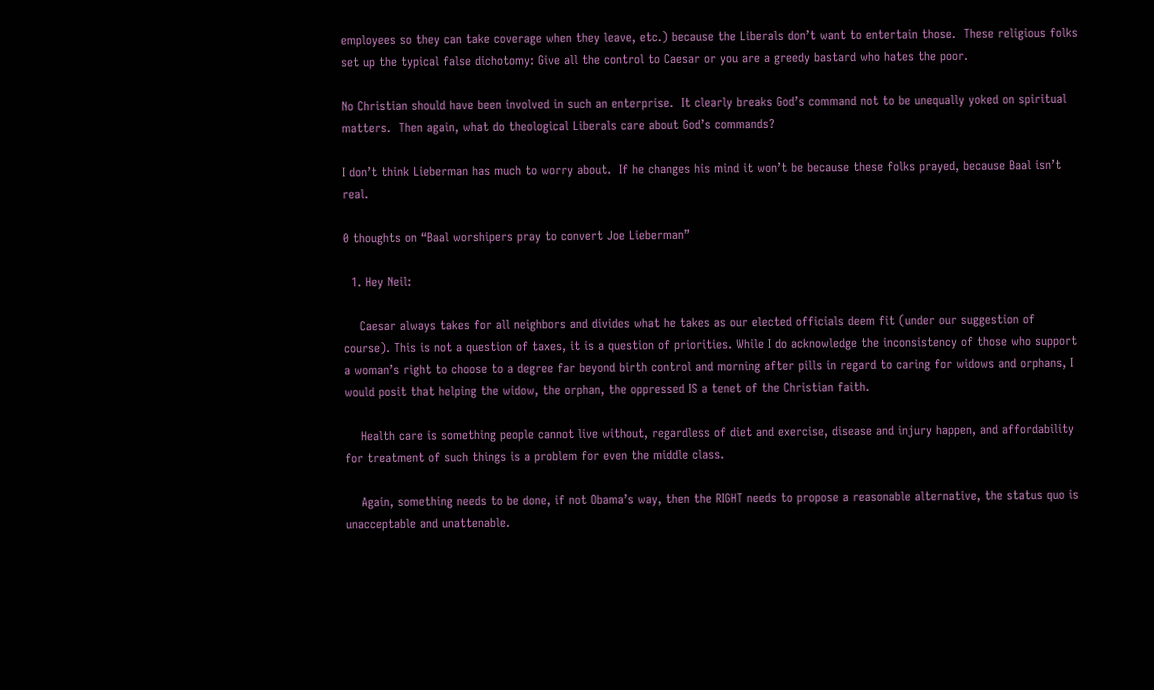employees so they can take coverage when they leave, etc.) because the Liberals don’t want to entertain those.  These religious folks set up the typical false dichotomy: Give all the control to Caesar or you are a greedy bastard who hates the poor.

No Christian should have been involved in such an enterprise.  It clearly breaks God’s command not to be unequally yoked on spiritual matters.  Then again, what do theological Liberals care about God’s commands?

I don’t think Lieberman has much to worry about.  If he changes his mind it won’t be because these folks prayed, because Baal isn’t real.

0 thoughts on “Baal worshipers pray to convert Joe Lieberman”

  1. Hey Neil:

    Caesar always takes for all neighbors and divides what he takes as our elected officials deem fit (under our suggestion of course). This is not a question of taxes, it is a question of priorities. While I do acknowledge the inconsistency of those who support a woman’s right to choose to a degree far beyond birth control and morning after pills in regard to caring for widows and orphans, I would posit that helping the widow, the orphan, the oppressed IS a tenet of the Christian faith.

    Health care is something people cannot live without, regardless of diet and exercise, disease and injury happen, and affordability for treatment of such things is a problem for even the middle class.

    Again, something needs to be done, if not Obama’s way, then the RIGHT needs to propose a reasonable alternative, the status quo is unacceptable and unattenable.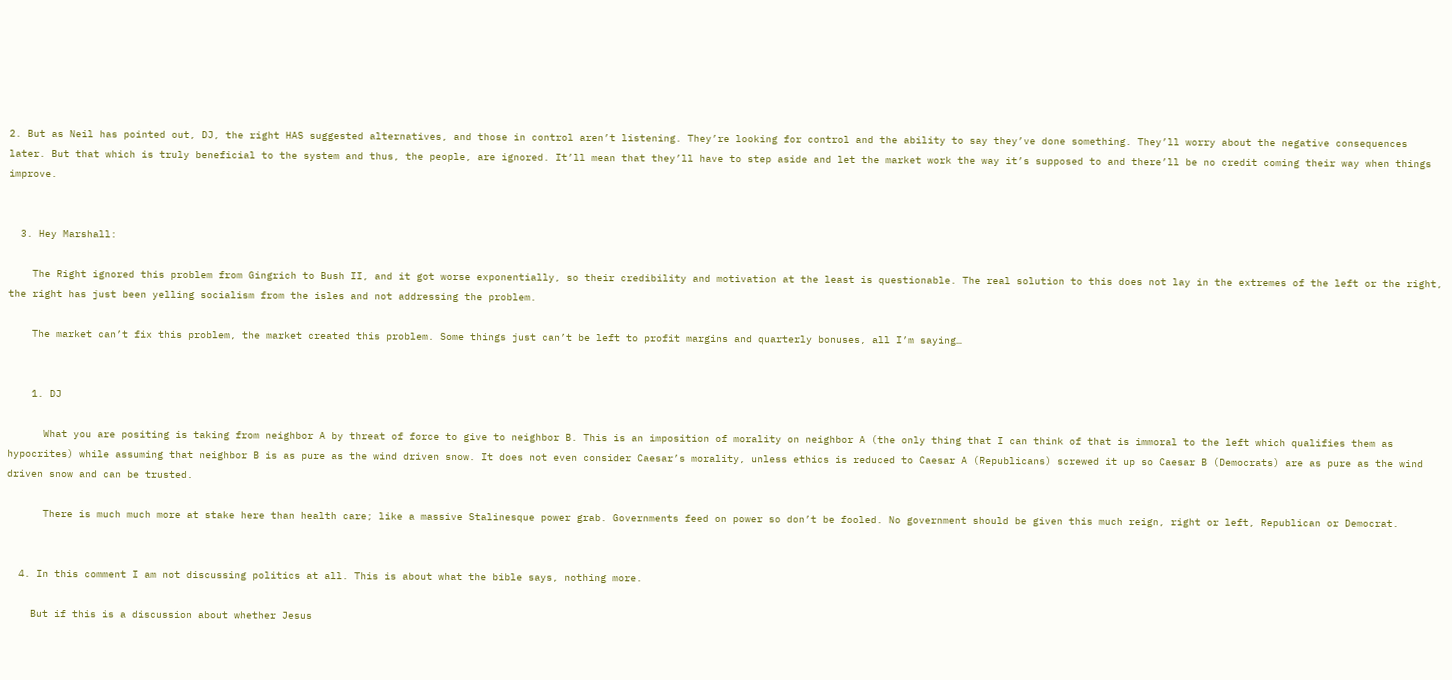2. But as Neil has pointed out, DJ, the right HAS suggested alternatives, and those in control aren’t listening. They’re looking for control and the ability to say they’ve done something. They’ll worry about the negative consequences later. But that which is truly beneficial to the system and thus, the people, are ignored. It’ll mean that they’ll have to step aside and let the market work the way it’s supposed to and there’ll be no credit coming their way when things improve.


  3. Hey Marshall:

    The Right ignored this problem from Gingrich to Bush II, and it got worse exponentially, so their credibility and motivation at the least is questionable. The real solution to this does not lay in the extremes of the left or the right, the right has just been yelling socialism from the isles and not addressing the problem.

    The market can’t fix this problem, the market created this problem. Some things just can’t be left to profit margins and quarterly bonuses, all I’m saying…


    1. DJ

      What you are positing is taking from neighbor A by threat of force to give to neighbor B. This is an imposition of morality on neighbor A (the only thing that I can think of that is immoral to the left which qualifies them as hypocrites) while assuming that neighbor B is as pure as the wind driven snow. It does not even consider Caesar’s morality, unless ethics is reduced to Caesar A (Republicans) screwed it up so Caesar B (Democrats) are as pure as the wind driven snow and can be trusted.

      There is much much more at stake here than health care; like a massive Stalinesque power grab. Governments feed on power so don’t be fooled. No government should be given this much reign, right or left, Republican or Democrat.


  4. In this comment I am not discussing politics at all. This is about what the bible says, nothing more.

    But if this is a discussion about whether Jesus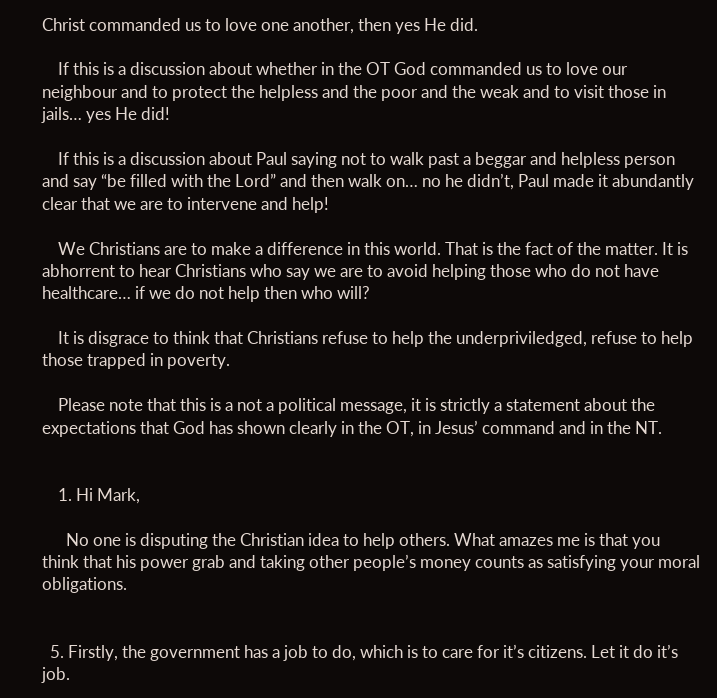Christ commanded us to love one another, then yes He did.

    If this is a discussion about whether in the OT God commanded us to love our neighbour and to protect the helpless and the poor and the weak and to visit those in jails… yes He did!

    If this is a discussion about Paul saying not to walk past a beggar and helpless person and say “be filled with the Lord” and then walk on… no he didn’t, Paul made it abundantly clear that we are to intervene and help!

    We Christians are to make a difference in this world. That is the fact of the matter. It is abhorrent to hear Christians who say we are to avoid helping those who do not have healthcare… if we do not help then who will?

    It is disgrace to think that Christians refuse to help the underpriviledged, refuse to help those trapped in poverty.

    Please note that this is a not a political message, it is strictly a statement about the expectations that God has shown clearly in the OT, in Jesus’ command and in the NT.


    1. Hi Mark,

      No one is disputing the Christian idea to help others. What amazes me is that you think that his power grab and taking other people’s money counts as satisfying your moral obligations.


  5. Firstly, the government has a job to do, which is to care for it’s citizens. Let it do it’s job.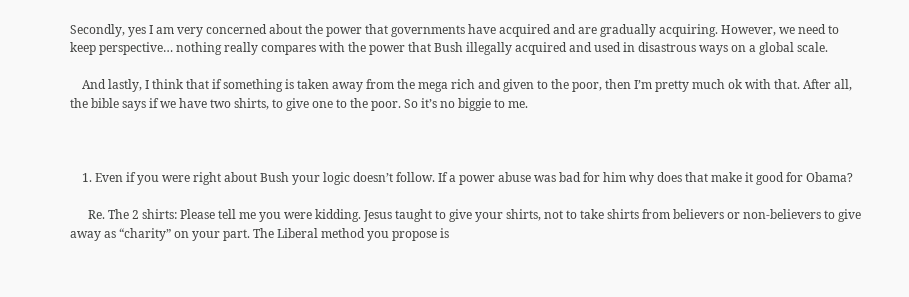Secondly, yes I am very concerned about the power that governments have acquired and are gradually acquiring. However, we need to keep perspective… nothing really compares with the power that Bush illegally acquired and used in disastrous ways on a global scale.

    And lastly, I think that if something is taken away from the mega rich and given to the poor, then I’m pretty much ok with that. After all, the bible says if we have two shirts, to give one to the poor. So it’s no biggie to me.



    1. Even if you were right about Bush your logic doesn’t follow. If a power abuse was bad for him why does that make it good for Obama?

      Re. The 2 shirts: Please tell me you were kidding. Jesus taught to give your shirts, not to take shirts from believers or non-believers to give away as “charity” on your part. The Liberal method you propose is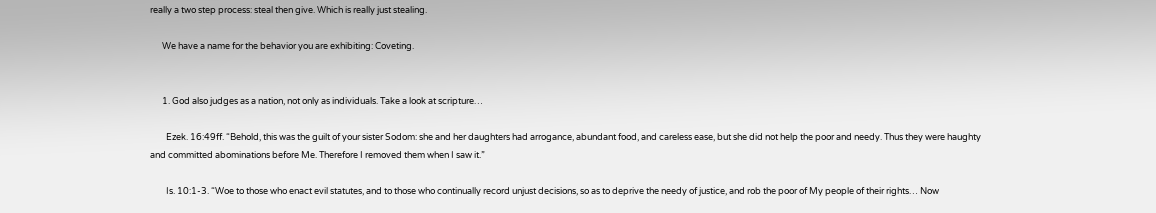really a two step process: steal then give. Which is really just stealing.

      We have a name for the behavior you are exhibiting: Coveting.


      1. God also judges as a nation, not only as individuals. Take a look at scripture…

        Ezek. 16:49ff. “Behold, this was the guilt of your sister Sodom: she and her daughters had arrogance, abundant food, and careless ease, but she did not help the poor and needy. Thus they were haughty and committed abominations before Me. Therefore I removed them when I saw it.”

        Is. 10:1-3. “Woe to those who enact evil statutes, and to those who continually record unjust decisions, so as to deprive the needy of justice, and rob the poor of My people of their rights… Now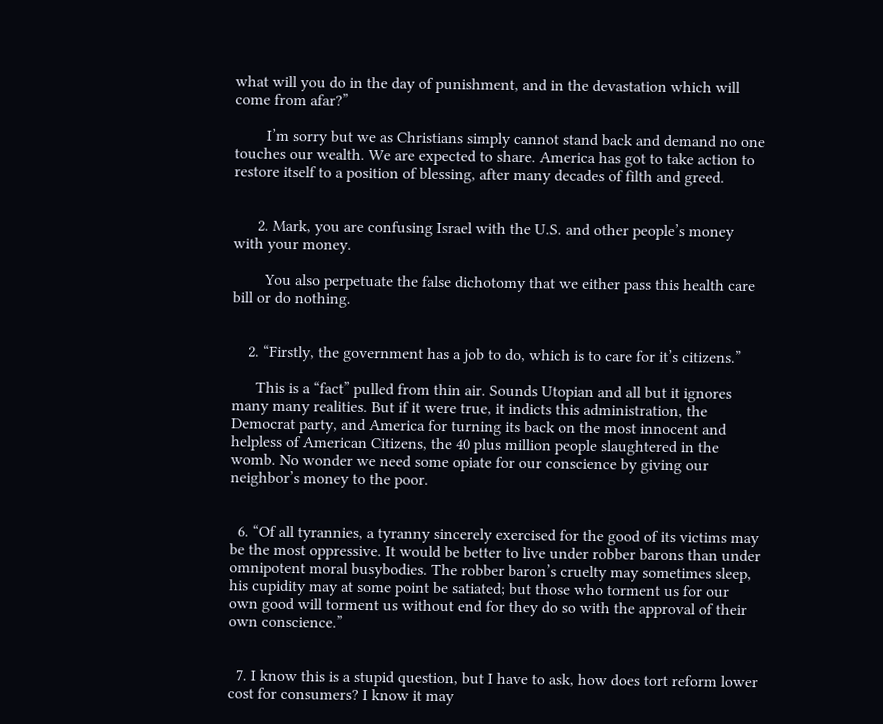what will you do in the day of punishment, and in the devastation which will come from afar?”

        I’m sorry but we as Christians simply cannot stand back and demand no one touches our wealth. We are expected to share. America has got to take action to restore itself to a position of blessing, after many decades of filth and greed.


      2. Mark, you are confusing Israel with the U.S. and other people’s money with your money.

        You also perpetuate the false dichotomy that we either pass this health care bill or do nothing.


    2. “Firstly, the government has a job to do, which is to care for it’s citizens.”

      This is a “fact” pulled from thin air. Sounds Utopian and all but it ignores many many realities. But if it were true, it indicts this administration, the Democrat party, and America for turning its back on the most innocent and helpless of American Citizens, the 40 plus million people slaughtered in the womb. No wonder we need some opiate for our conscience by giving our neighbor’s money to the poor.


  6. “Of all tyrannies, a tyranny sincerely exercised for the good of its victims may be the most oppressive. It would be better to live under robber barons than under omnipotent moral busybodies. The robber baron’s cruelty may sometimes sleep, his cupidity may at some point be satiated; but those who torment us for our own good will torment us without end for they do so with the approval of their own conscience.”


  7. I know this is a stupid question, but I have to ask, how does tort reform lower cost for consumers? I know it may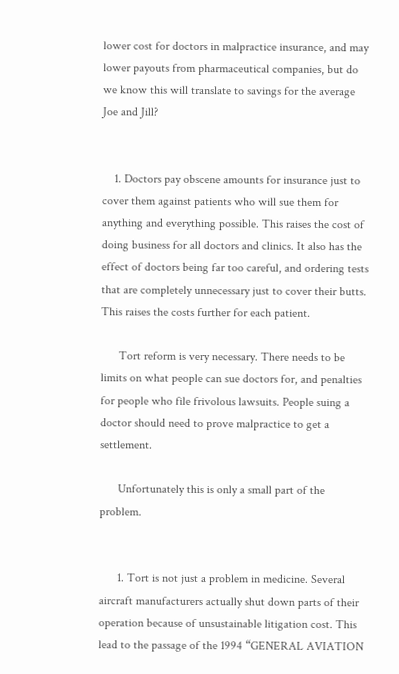lower cost for doctors in malpractice insurance, and may lower payouts from pharmaceutical companies, but do we know this will translate to savings for the average Joe and Jill?


    1. Doctors pay obscene amounts for insurance just to cover them against patients who will sue them for anything and everything possible. This raises the cost of doing business for all doctors and clinics. It also has the effect of doctors being far too careful, and ordering tests that are completely unnecessary just to cover their butts. This raises the costs further for each patient.

      Tort reform is very necessary. There needs to be limits on what people can sue doctors for, and penalties for people who file frivolous lawsuits. People suing a doctor should need to prove malpractice to get a settlement.

      Unfortunately this is only a small part of the problem.


      1. Tort is not just a problem in medicine. Several aircraft manufacturers actually shut down parts of their operation because of unsustainable litigation cost. This lead to the passage of the 1994 “GENERAL AVIATION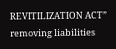REVITILIZATION ACT” removing liabilities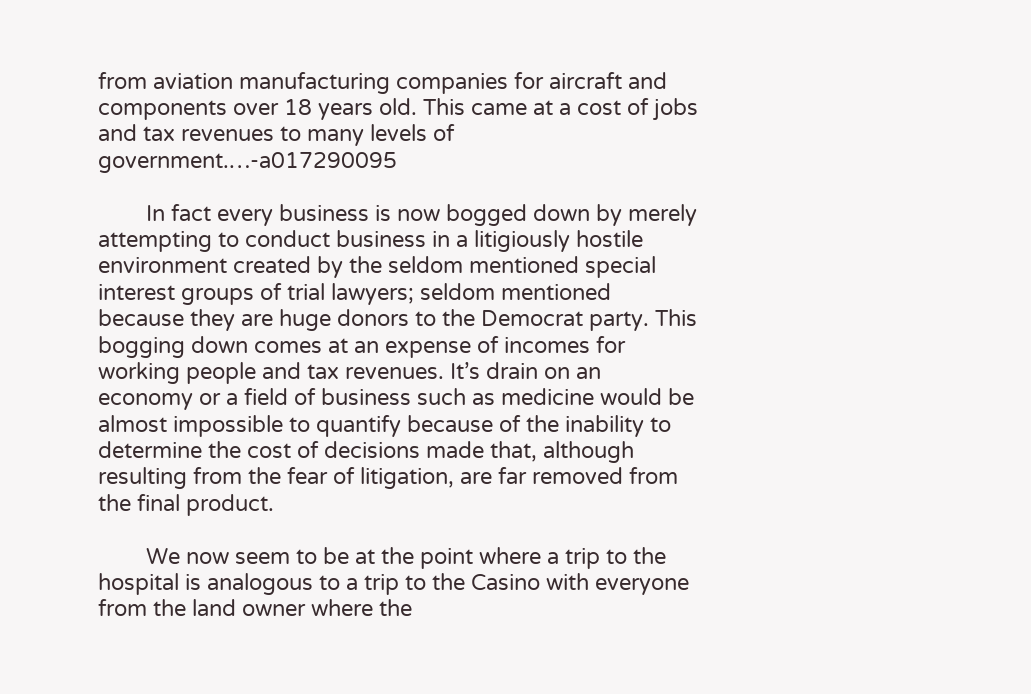from aviation manufacturing companies for aircraft and components over 18 years old. This came at a cost of jobs and tax revenues to many levels of government.…-a017290095

        In fact every business is now bogged down by merely attempting to conduct business in a litigiously hostile environment created by the seldom mentioned special interest groups of trial lawyers; seldom mentioned because they are huge donors to the Democrat party. This bogging down comes at an expense of incomes for working people and tax revenues. It’s drain on an economy or a field of business such as medicine would be almost impossible to quantify because of the inability to determine the cost of decisions made that, although resulting from the fear of litigation, are far removed from the final product.

        We now seem to be at the point where a trip to the hospital is analogous to a trip to the Casino with everyone from the land owner where the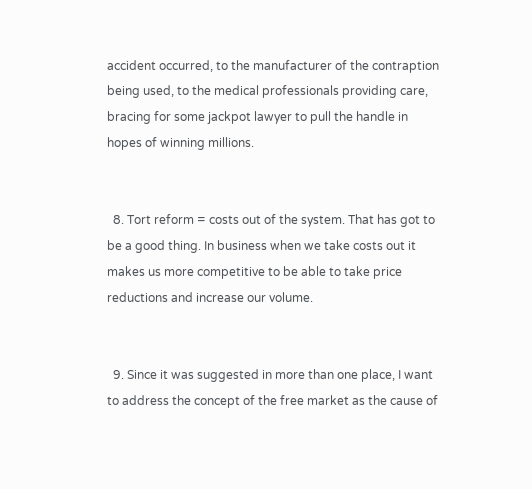accident occurred, to the manufacturer of the contraption being used, to the medical professionals providing care, bracing for some jackpot lawyer to pull the handle in hopes of winning millions.


  8. Tort reform = costs out of the system. That has got to be a good thing. In business when we take costs out it makes us more competitive to be able to take price reductions and increase our volume.


  9. Since it was suggested in more than one place, I want to address the concept of the free market as the cause of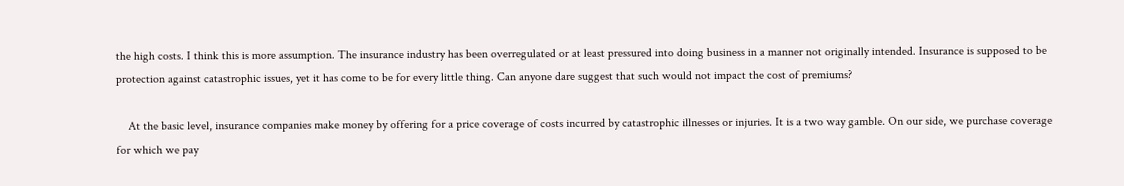the high costs. I think this is more assumption. The insurance industry has been overregulated or at least pressured into doing business in a manner not originally intended. Insurance is supposed to be protection against catastrophic issues, yet it has come to be for every little thing. Can anyone dare suggest that such would not impact the cost of premiums?

    At the basic level, insurance companies make money by offering for a price coverage of costs incurred by catastrophic illnesses or injuries. It is a two way gamble. On our side, we purchase coverage for which we pay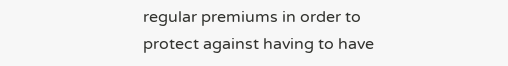regular premiums in order to protect against having to have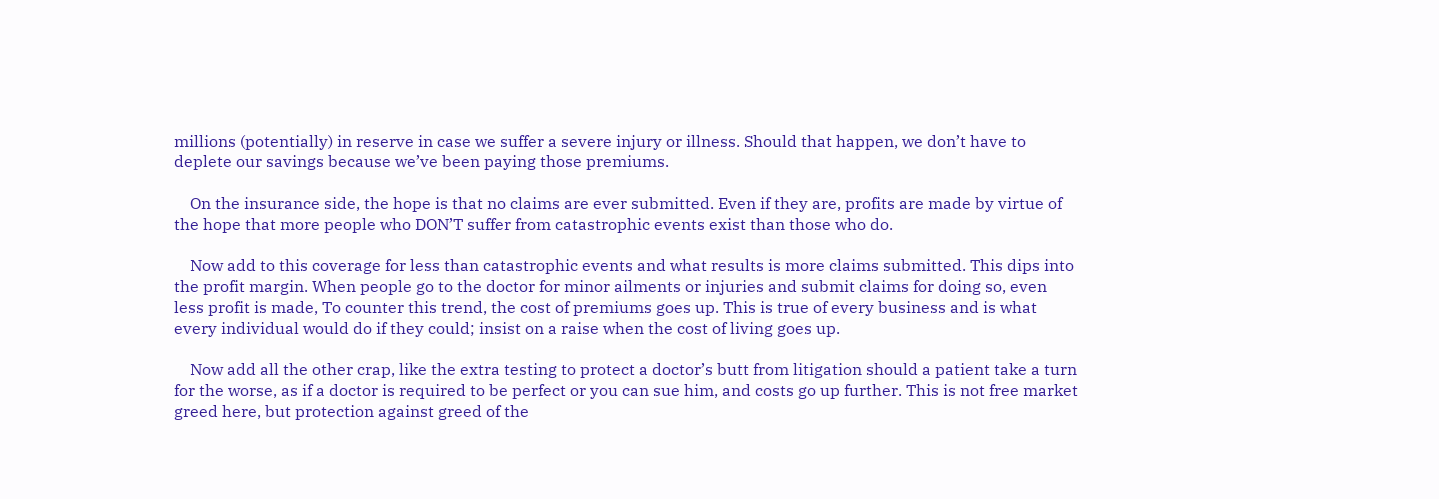millions (potentially) in reserve in case we suffer a severe injury or illness. Should that happen, we don’t have to deplete our savings because we’ve been paying those premiums.

    On the insurance side, the hope is that no claims are ever submitted. Even if they are, profits are made by virtue of the hope that more people who DON’T suffer from catastrophic events exist than those who do.

    Now add to this coverage for less than catastrophic events and what results is more claims submitted. This dips into the profit margin. When people go to the doctor for minor ailments or injuries and submit claims for doing so, even less profit is made, To counter this trend, the cost of premiums goes up. This is true of every business and is what every individual would do if they could; insist on a raise when the cost of living goes up.

    Now add all the other crap, like the extra testing to protect a doctor’s butt from litigation should a patient take a turn for the worse, as if a doctor is required to be perfect or you can sue him, and costs go up further. This is not free market greed here, but protection against greed of the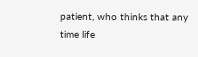patient, who thinks that any time life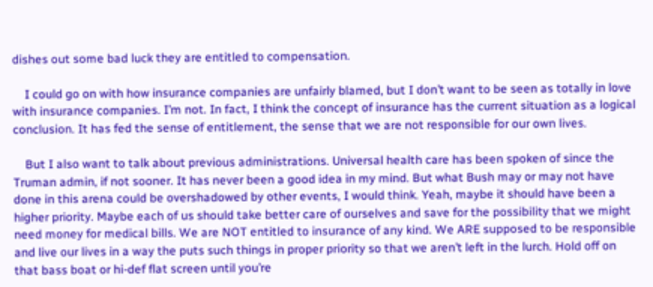dishes out some bad luck they are entitled to compensation.

    I could go on with how insurance companies are unfairly blamed, but I don’t want to be seen as totally in love with insurance companies. I’m not. In fact, I think the concept of insurance has the current situation as a logical conclusion. It has fed the sense of entitlement, the sense that we are not responsible for our own lives.

    But I also want to talk about previous administrations. Universal health care has been spoken of since the Truman admin, if not sooner. It has never been a good idea in my mind. But what Bush may or may not have done in this arena could be overshadowed by other events, I would think. Yeah, maybe it should have been a higher priority. Maybe each of us should take better care of ourselves and save for the possibility that we might need money for medical bills. We are NOT entitled to insurance of any kind. We ARE supposed to be responsible and live our lives in a way the puts such things in proper priority so that we aren’t left in the lurch. Hold off on that bass boat or hi-def flat screen until you’re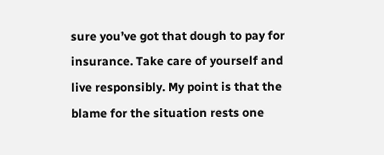sure you’ve got that dough to pay for insurance. Take care of yourself and live responsibly. My point is that the blame for the situation rests one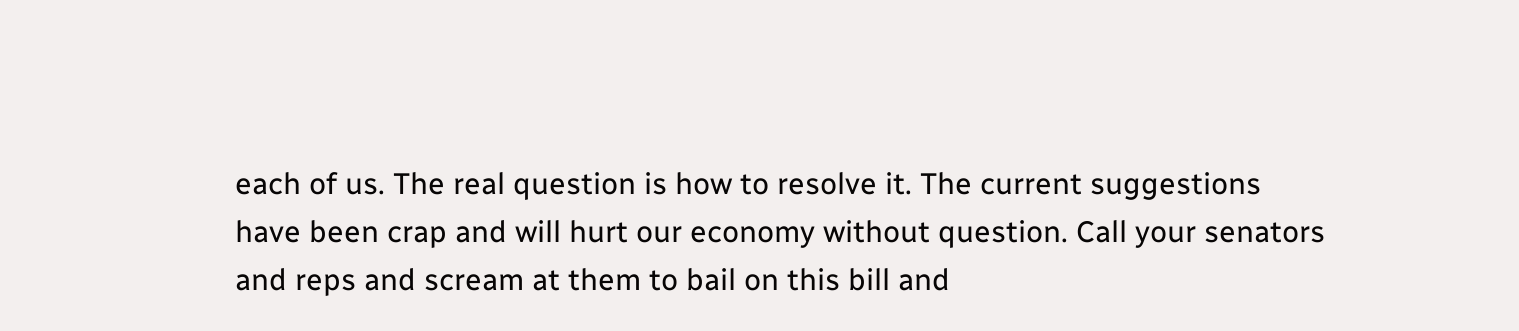each of us. The real question is how to resolve it. The current suggestions have been crap and will hurt our economy without question. Call your senators and reps and scream at them to bail on this bill and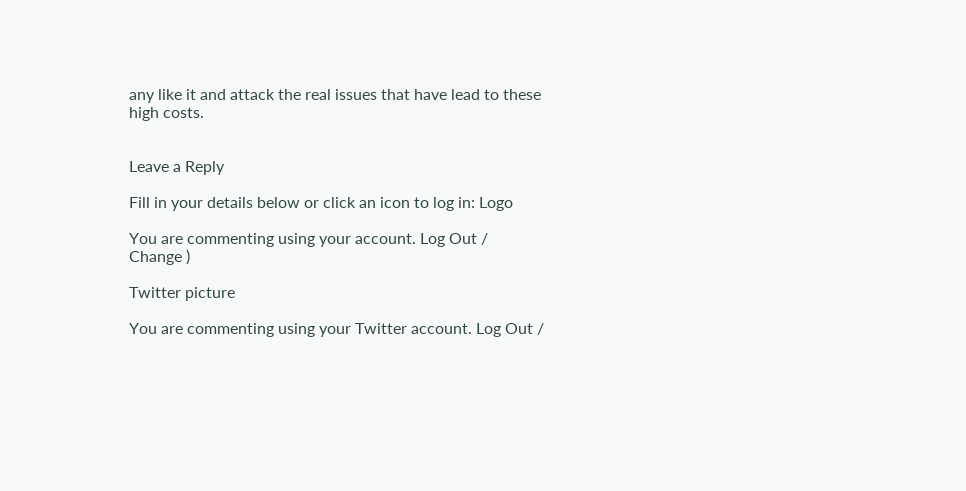any like it and attack the real issues that have lead to these high costs.


Leave a Reply

Fill in your details below or click an icon to log in: Logo

You are commenting using your account. Log Out /  Change )

Twitter picture

You are commenting using your Twitter account. Log Out /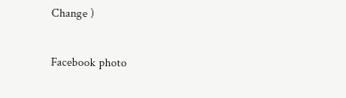Change )

Facebook photo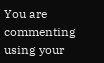You are commenting using your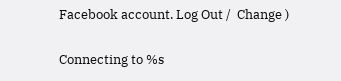Facebook account. Log Out /  Change )

Connecting to %s